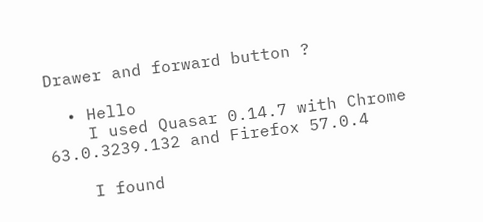Drawer and forward button ?

  • Hello
    I used Quasar 0.14.7 with Chrome 63.0.3239.132 and Firefox 57.0.4

    I found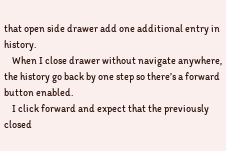that open side drawer add one additional entry in history.
    When I close drawer without navigate anywhere, the history go back by one step so there’s a forward button enabled.
    I click forward and expect that the previously closed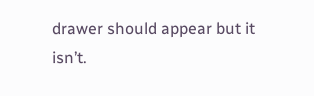drawer should appear but it isn’t.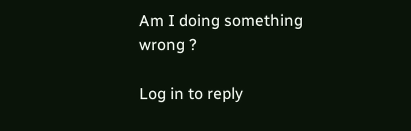Am I doing something wrong ?

Log in to reply